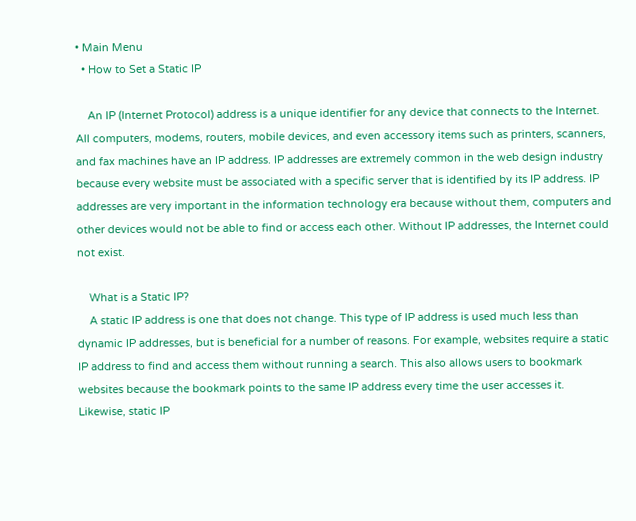• Main Menu
  • How to Set a Static IP

    An IP (Internet Protocol) address is a unique identifier for any device that connects to the Internet. All computers, modems, routers, mobile devices, and even accessory items such as printers, scanners, and fax machines have an IP address. IP addresses are extremely common in the web design industry because every website must be associated with a specific server that is identified by its IP address. IP addresses are very important in the information technology era because without them, computers and other devices would not be able to find or access each other. Without IP addresses, the Internet could not exist.

    What is a Static IP?
    A static IP address is one that does not change. This type of IP address is used much less than dynamic IP addresses, but is beneficial for a number of reasons. For example, websites require a static IP address to find and access them without running a search. This also allows users to bookmark websites because the bookmark points to the same IP address every time the user accesses it. Likewise, static IP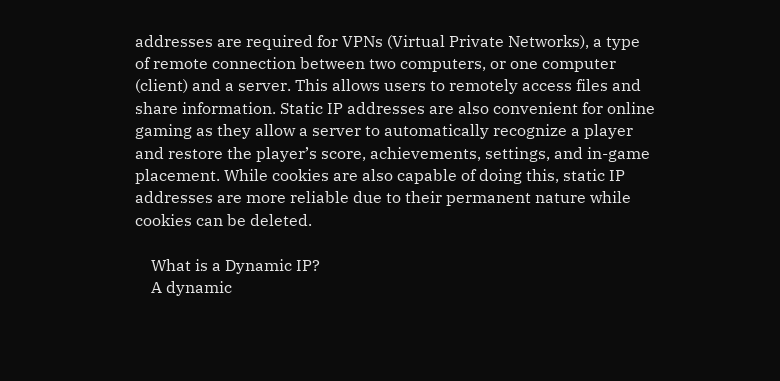addresses are required for VPNs (Virtual Private Networks), a type of remote connection between two computers, or one computer (client) and a server. This allows users to remotely access files and share information. Static IP addresses are also convenient for online gaming as they allow a server to automatically recognize a player and restore the player’s score, achievements, settings, and in-game placement. While cookies are also capable of doing this, static IP addresses are more reliable due to their permanent nature while cookies can be deleted.

    What is a Dynamic IP?
    A dynamic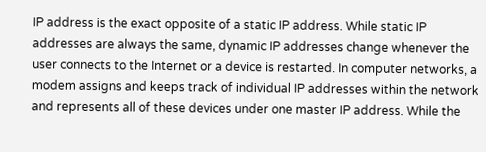IP address is the exact opposite of a static IP address. While static IP addresses are always the same, dynamic IP addresses change whenever the user connects to the Internet or a device is restarted. In computer networks, a modem assigns and keeps track of individual IP addresses within the network and represents all of these devices under one master IP address. While the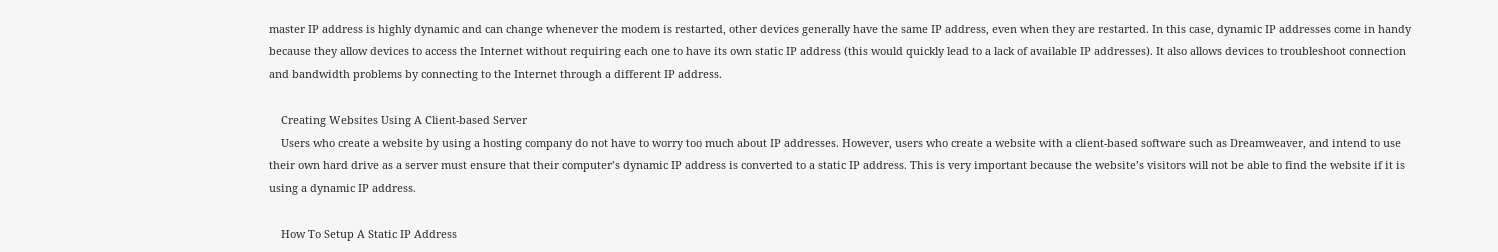master IP address is highly dynamic and can change whenever the modem is restarted, other devices generally have the same IP address, even when they are restarted. In this case, dynamic IP addresses come in handy because they allow devices to access the Internet without requiring each one to have its own static IP address (this would quickly lead to a lack of available IP addresses). It also allows devices to troubleshoot connection and bandwidth problems by connecting to the Internet through a different IP address.

    Creating Websites Using A Client-based Server
    Users who create a website by using a hosting company do not have to worry too much about IP addresses. However, users who create a website with a client-based software such as Dreamweaver, and intend to use their own hard drive as a server must ensure that their computer’s dynamic IP address is converted to a static IP address. This is very important because the website’s visitors will not be able to find the website if it is using a dynamic IP address.

    How To Setup A Static IP Address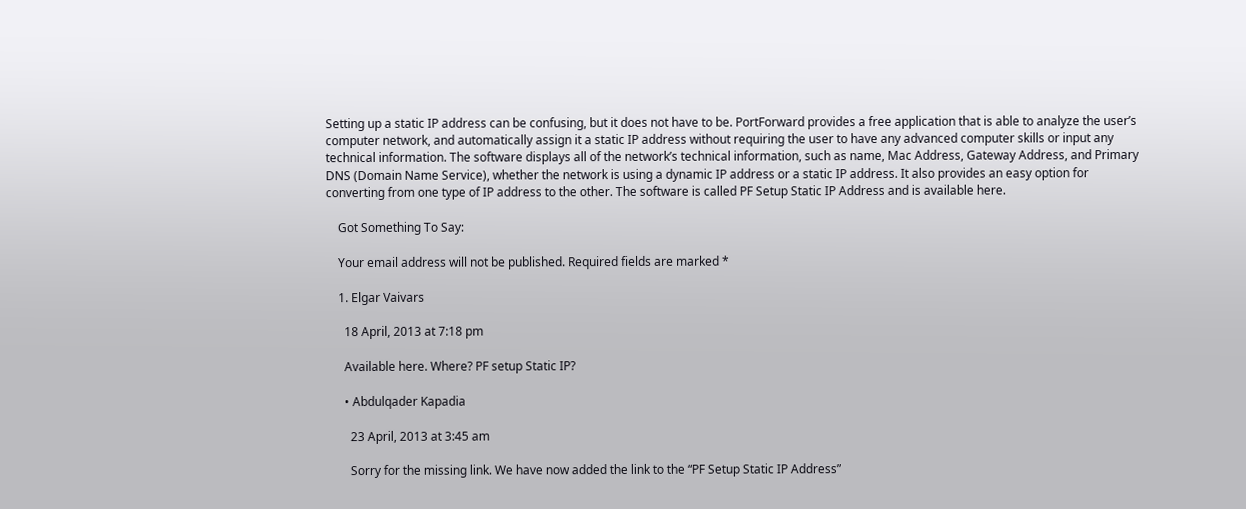Setting up a static IP address can be confusing, but it does not have to be. PortForward provides a free application that is able to analyze the user’s computer network, and automatically assign it a static IP address without requiring the user to have any advanced computer skills or input any technical information. The software displays all of the network’s technical information, such as name, Mac Address, Gateway Address, and Primary DNS (Domain Name Service), whether the network is using a dynamic IP address or a static IP address. It also provides an easy option for converting from one type of IP address to the other. The software is called PF Setup Static IP Address and is available here.

    Got Something To Say:

    Your email address will not be published. Required fields are marked *

    1. Elgar Vaivars

      18 April, 2013 at 7:18 pm

      Available here. Where? PF setup Static IP?

      • Abdulqader Kapadia

        23 April, 2013 at 3:45 am

        Sorry for the missing link. We have now added the link to the “PF Setup Static IP Address”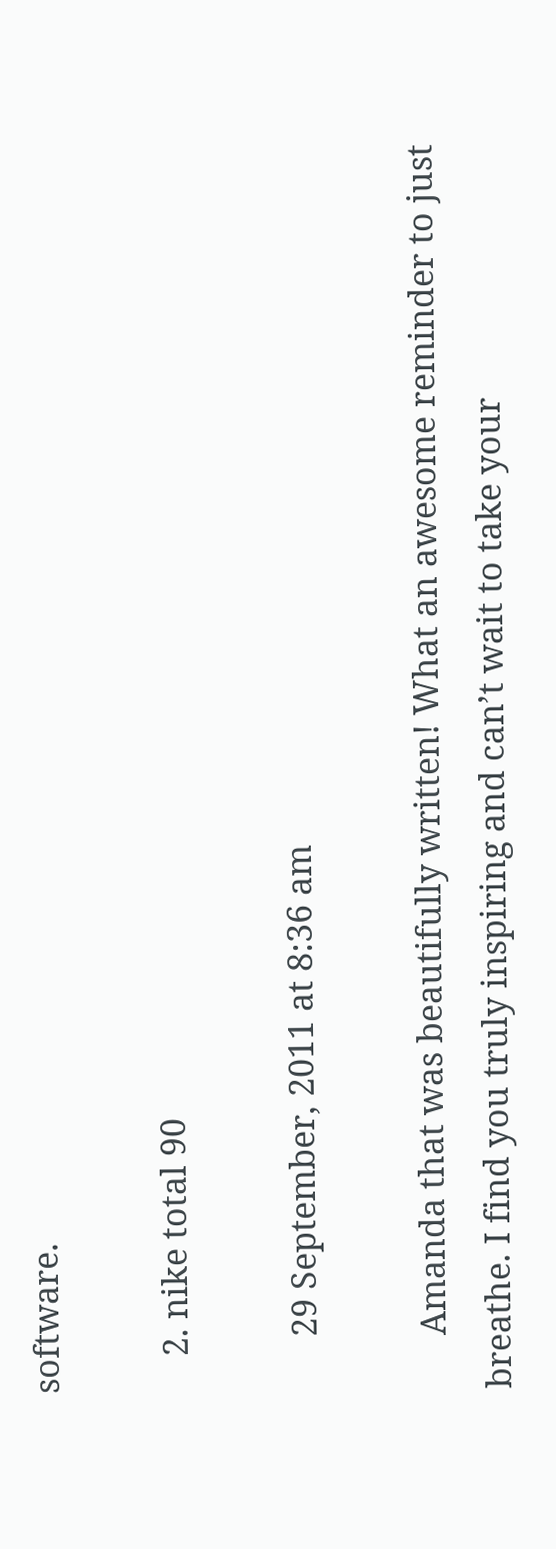software.

    2. nike total 90

      29 September, 2011 at 8:36 am

      Amanda that was beautifully written! What an awesome reminder to just breathe. I find you truly inspiring and can’t wait to take your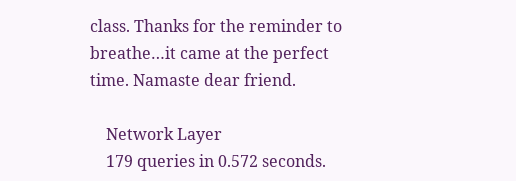class. Thanks for the reminder to breathe…it came at the perfect time. Namaste dear friend.

    Network Layer
    179 queries in 0.572 seconds.